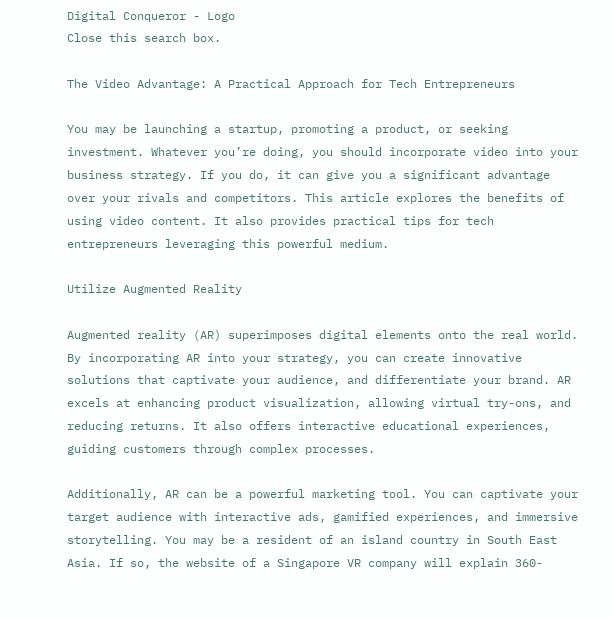Digital Conqueror - Logo
Close this search box.

The Video Advantage: A Practical Approach for Tech Entrepreneurs

You may be launching a startup, promoting a product, or seeking investment. Whatever you’re doing, you should incorporate video into your business strategy. If you do, it can give you a significant advantage over your rivals and competitors. This article explores the benefits of using video content. It also provides practical tips for tech entrepreneurs leveraging this powerful medium.

Utilize Augmented Reality

Augmented reality (AR) superimposes digital elements onto the real world. By incorporating AR into your strategy, you can create innovative solutions that captivate your audience, and differentiate your brand. AR excels at enhancing product visualization, allowing virtual try-ons, and reducing returns. It also offers interactive educational experiences, guiding customers through complex processes.

Additionally, AR can be a powerful marketing tool. You can captivate your target audience with interactive ads, gamified experiences, and immersive storytelling. You may be a resident of an island country in South East Asia. If so, the website of a Singapore VR company will explain 360-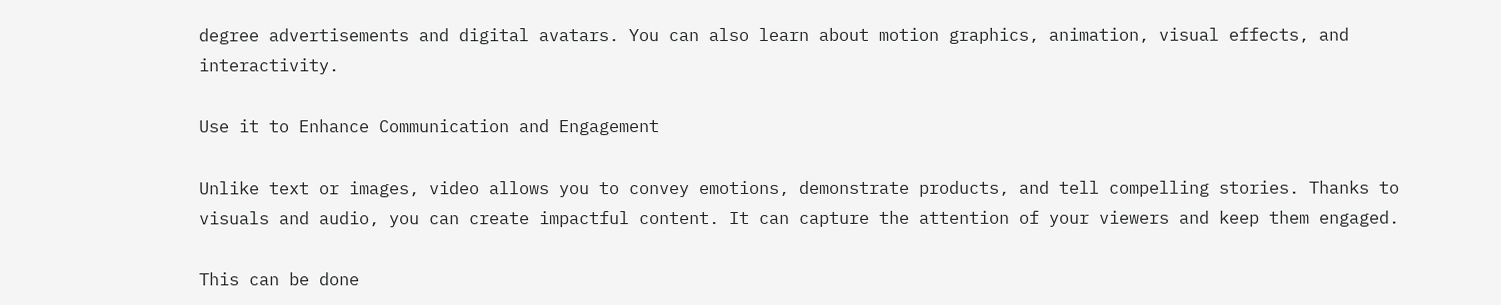degree advertisements and digital avatars. You can also learn about motion graphics, animation, visual effects, and interactivity.

Use it to Enhance Communication and Engagement

Unlike text or images, video allows you to convey emotions, demonstrate products, and tell compelling stories. Thanks to visuals and audio, you can create impactful content. It can capture the attention of your viewers and keep them engaged.

This can be done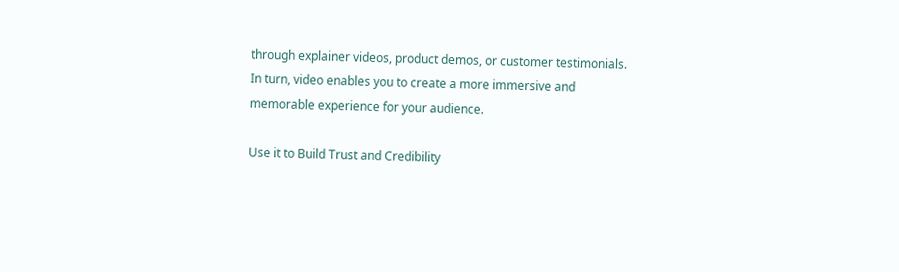through explainer videos, product demos, or customer testimonials. In turn, video enables you to create a more immersive and memorable experience for your audience.

Use it to Build Trust and Credibility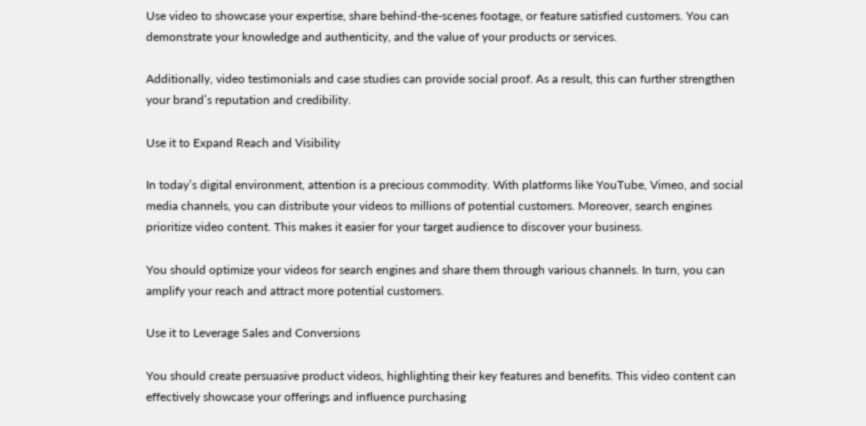Use video to showcase your expertise, share behind-the-scenes footage, or feature satisfied customers. You can demonstrate your knowledge and authenticity, and the value of your products or services.

Additionally, video testimonials and case studies can provide social proof. As a result, this can further strengthen your brand’s reputation and credibility.

Use it to Expand Reach and Visibility

In today’s digital environment, attention is a precious commodity. With platforms like YouTube, Vimeo, and social media channels, you can distribute your videos to millions of potential customers. Moreover, search engines prioritize video content. This makes it easier for your target audience to discover your business.

You should optimize your videos for search engines and share them through various channels. In turn, you can amplify your reach and attract more potential customers.

Use it to Leverage Sales and Conversions

You should create persuasive product videos, highlighting their key features and benefits. This video content can effectively showcase your offerings and influence purchasing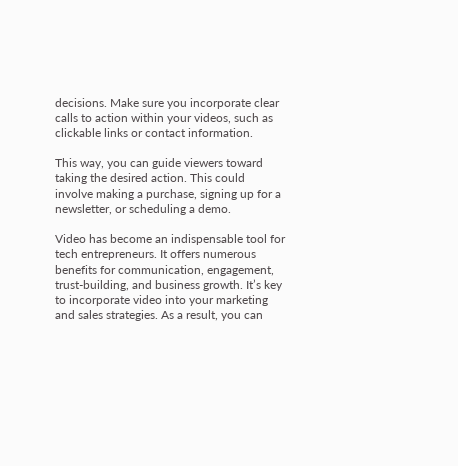decisions. Make sure you incorporate clear calls to action within your videos, such as clickable links or contact information.

This way, you can guide viewers toward taking the desired action. This could involve making a purchase, signing up for a newsletter, or scheduling a demo.

Video has become an indispensable tool for tech entrepreneurs. It offers numerous benefits for communication, engagement, trust-building, and business growth. It’s key to incorporate video into your marketing and sales strategies. As a result, you can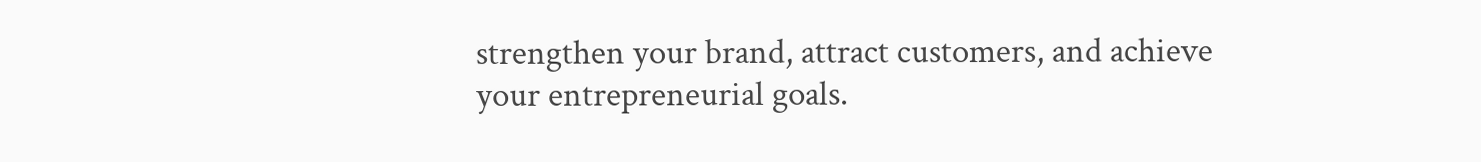strengthen your brand, attract customers, and achieve your entrepreneurial goals.